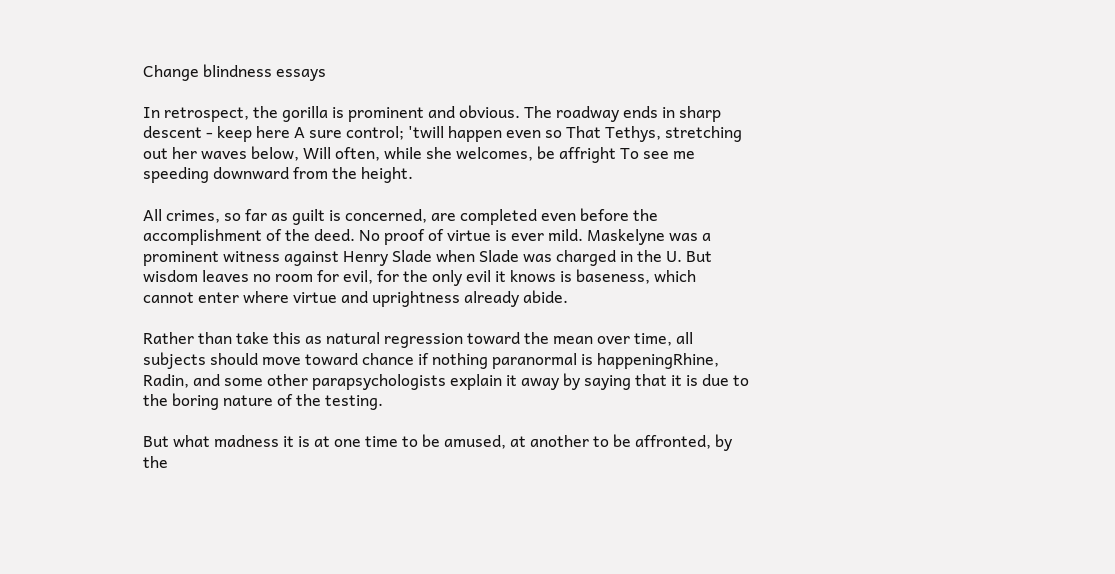Change blindness essays

In retrospect, the gorilla is prominent and obvious. The roadway ends in sharp descent - keep here A sure control; 'twill happen even so That Tethys, stretching out her waves below, Will often, while she welcomes, be affright To see me speeding downward from the height.

All crimes, so far as guilt is concerned, are completed even before the accomplishment of the deed. No proof of virtue is ever mild. Maskelyne was a prominent witness against Henry Slade when Slade was charged in the U. But wisdom leaves no room for evil, for the only evil it knows is baseness, which cannot enter where virtue and uprightness already abide.

Rather than take this as natural regression toward the mean over time, all subjects should move toward chance if nothing paranormal is happeningRhine, Radin, and some other parapsychologists explain it away by saying that it is due to the boring nature of the testing.

But what madness it is at one time to be amused, at another to be affronted, by the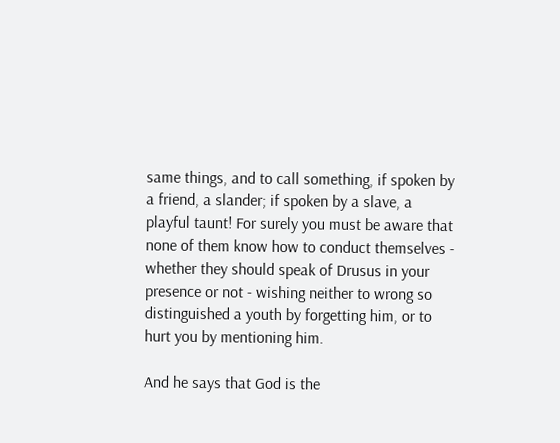same things, and to call something, if spoken by a friend, a slander; if spoken by a slave, a playful taunt! For surely you must be aware that none of them know how to conduct themselves - whether they should speak of Drusus in your presence or not - wishing neither to wrong so distinguished a youth by forgetting him, or to hurt you by mentioning him.

And he says that God is the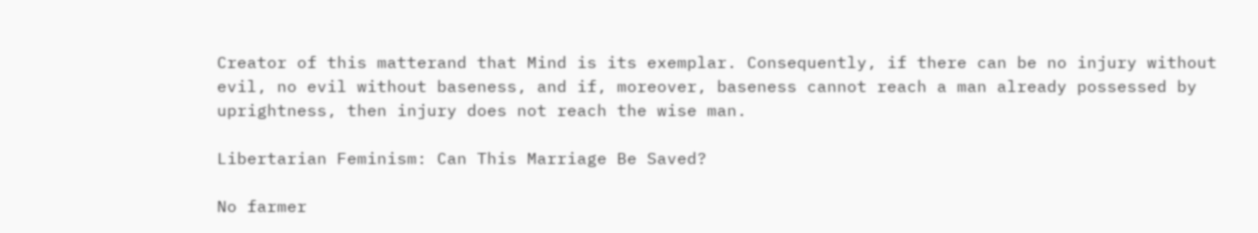Creator of this matterand that Mind is its exemplar. Consequently, if there can be no injury without evil, no evil without baseness, and if, moreover, baseness cannot reach a man already possessed by uprightness, then injury does not reach the wise man.

Libertarian Feminism: Can This Marriage Be Saved?

No farmer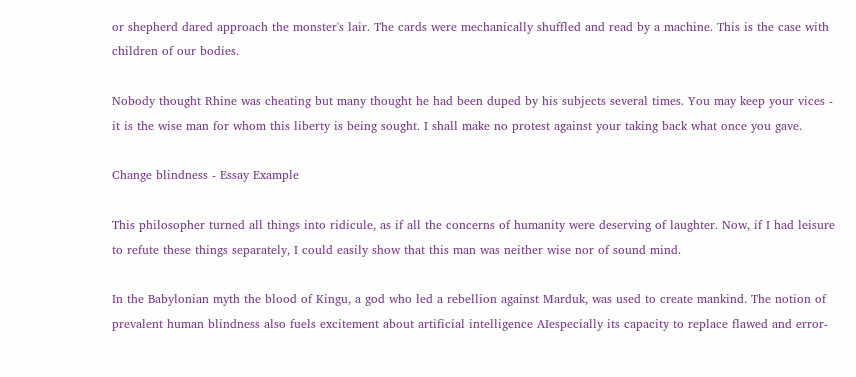or shepherd dared approach the monster's lair. The cards were mechanically shuffled and read by a machine. This is the case with children of our bodies.

Nobody thought Rhine was cheating but many thought he had been duped by his subjects several times. You may keep your vices - it is the wise man for whom this liberty is being sought. I shall make no protest against your taking back what once you gave.

Change blindness - Essay Example

This philosopher turned all things into ridicule, as if all the concerns of humanity were deserving of laughter. Now, if I had leisure to refute these things separately, I could easily show that this man was neither wise nor of sound mind.

In the Babylonian myth the blood of Kingu, a god who led a rebellion against Marduk, was used to create mankind. The notion of prevalent human blindness also fuels excitement about artificial intelligence AIespecially its capacity to replace flawed and error-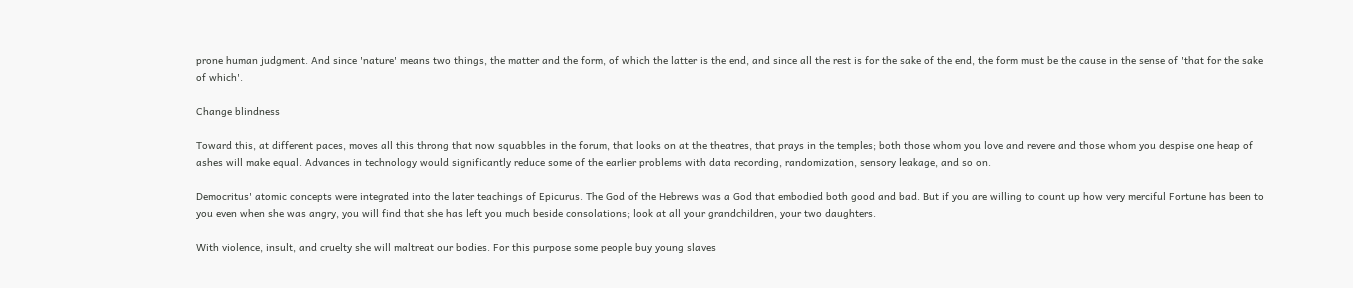prone human judgment. And since 'nature' means two things, the matter and the form, of which the latter is the end, and since all the rest is for the sake of the end, the form must be the cause in the sense of 'that for the sake of which'.

Change blindness

Toward this, at different paces, moves all this throng that now squabbles in the forum, that looks on at the theatres, that prays in the temples; both those whom you love and revere and those whom you despise one heap of ashes will make equal. Advances in technology would significantly reduce some of the earlier problems with data recording, randomization, sensory leakage, and so on.

Democritus' atomic concepts were integrated into the later teachings of Epicurus. The God of the Hebrews was a God that embodied both good and bad. But if you are willing to count up how very merciful Fortune has been to you even when she was angry, you will find that she has left you much beside consolations; look at all your grandchildren, your two daughters.

With violence, insult, and cruelty she will maltreat our bodies. For this purpose some people buy young slaves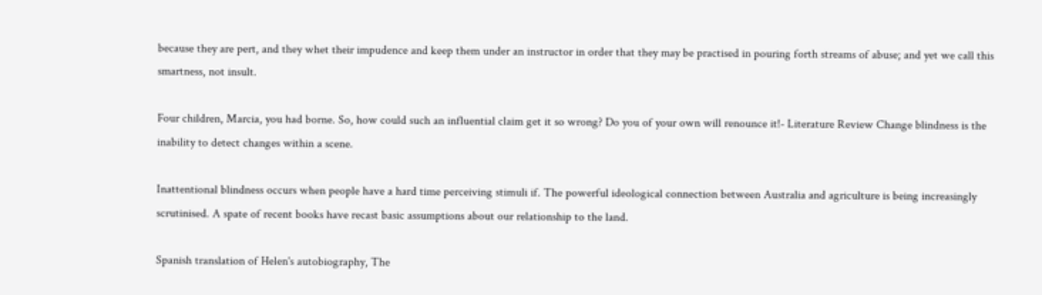because they are pert, and they whet their impudence and keep them under an instructor in order that they may be practised in pouring forth streams of abuse; and yet we call this smartness, not insult.

Four children, Marcia, you had borne. So, how could such an influential claim get it so wrong? Do you of your own will renounce it!- Literature Review Change blindness is the inability to detect changes within a scene.

Inattentional blindness occurs when people have a hard time perceiving stimuli if. The powerful ideological connection between Australia and agriculture is being increasingly scrutinised. A spate of recent books have recast basic assumptions about our relationship to the land.

Spanish translation of Helen's autobiography, The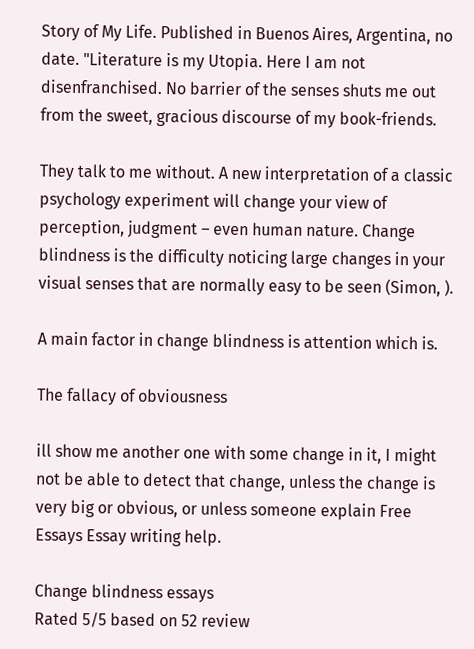Story of My Life. Published in Buenos Aires, Argentina, no date. "Literature is my Utopia. Here I am not disenfranchised. No barrier of the senses shuts me out from the sweet, gracious discourse of my book-friends.

They talk to me without. A new interpretation of a classic psychology experiment will change your view of perception, judgment – even human nature. Change blindness is the difficulty noticing large changes in your visual senses that are normally easy to be seen (Simon, ).

A main factor in change blindness is attention which is.

The fallacy of obviousness

ill show me another one with some change in it, I might not be able to detect that change, unless the change is very big or obvious, or unless someone explain Free Essays Essay writing help.

Change blindness essays
Rated 5/5 based on 52 review